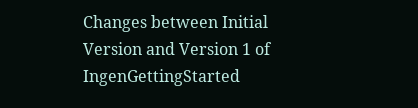Changes between Initial Version and Version 1 of IngenGettingStarted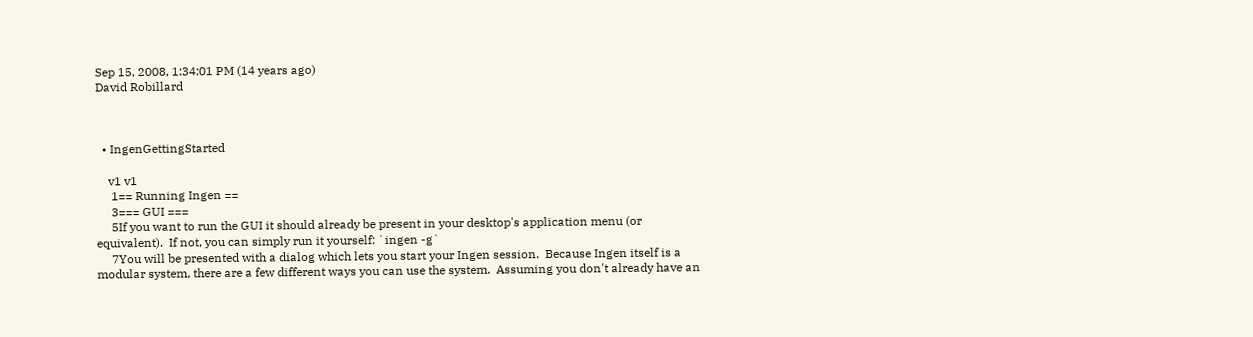Sep 15, 2008, 1:34:01 PM (14 years ago)
David Robillard



  • IngenGettingStarted

    v1 v1
     1== Running Ingen ==
     3=== GUI ===
     5If you want to run the GUI it should already be present in your desktop's application menu (or equivalent).  If not, you can simply run it yourself: `ingen -g`
     7You will be presented with a dialog which lets you start your Ingen session.  Because Ingen itself is a modular system, there are a few different ways you can use the system.  Assuming you don't already have an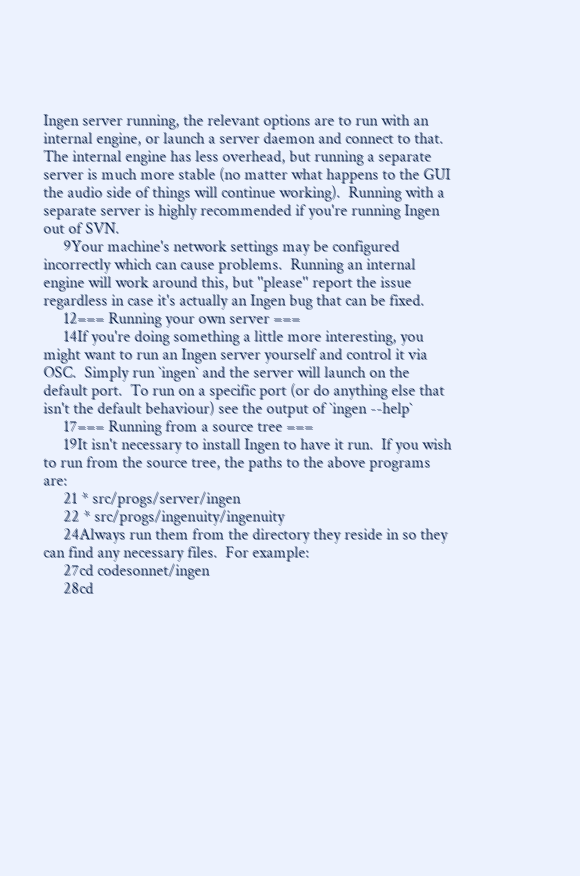Ingen server running, the relevant options are to run with an internal engine, or launch a server daemon and connect to that.  The internal engine has less overhead, but running a separate server is much more stable (no matter what happens to the GUI the audio side of things will continue working).  Running with a separate server is highly recommended if you're running Ingen out of SVN.
     9Your machine's network settings may be configured incorrectly which can cause problems.  Running an internal engine will work around this, but ''please'' report the issue regardless in case it's actually an Ingen bug that can be fixed.
     12=== Running your own server ===
     14If you're doing something a little more interesting, you might want to run an Ingen server yourself and control it via OSC.  Simply run `ingen` and the server will launch on the default port.  To run on a specific port (or do anything else that isn't the default behaviour) see the output of `ingen --help`
     17=== Running from a source tree ===
     19It isn't necessary to install Ingen to have it run.  If you wish to run from the source tree, the paths to the above programs are:
     21 * src/progs/server/ingen
     22 * src/progs/ingenuity/ingenuity
     24Always run them from the directory they reside in so they can find any necessary files.  For example:
     27cd codesonnet/ingen
     28cd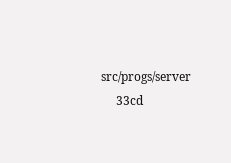src/progs/server
     33cd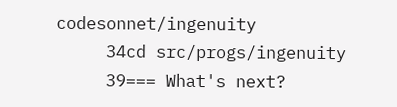codesonnet/ingenuity
     34cd src/progs/ingenuity
     39=== What's next?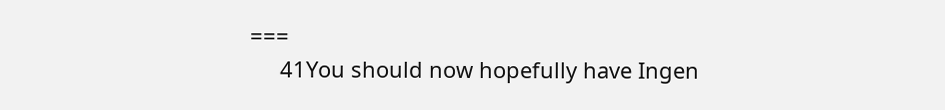===
     41You should now hopefully have Ingen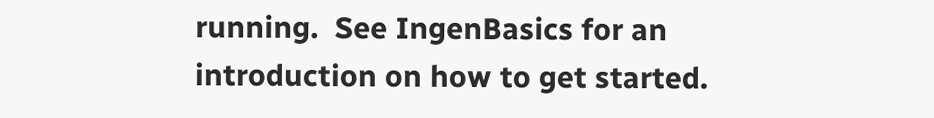running.  See IngenBasics for an introduction on how to get started.